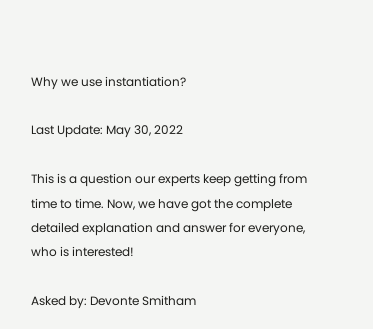Why we use instantiation?

Last Update: May 30, 2022

This is a question our experts keep getting from time to time. Now, we have got the complete detailed explanation and answer for everyone, who is interested!

Asked by: Devonte Smitham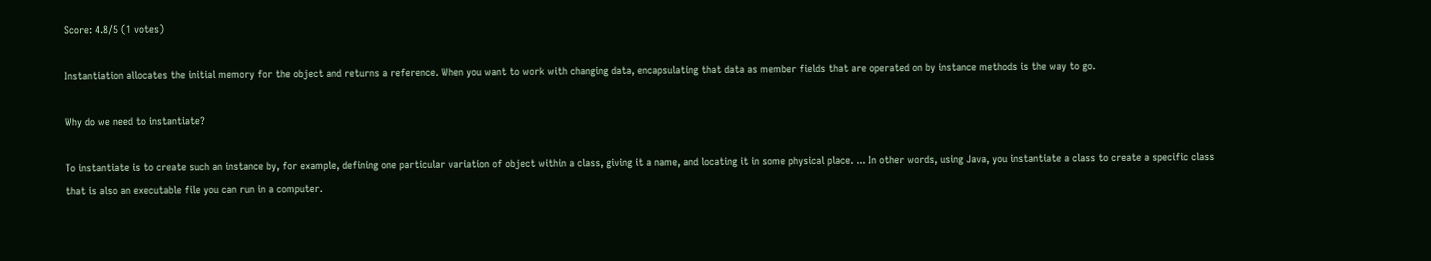Score: 4.8/5 (1 votes)

Instantiation allocates the initial memory for the object and returns a reference. When you want to work with changing data, encapsulating that data as member fields that are operated on by instance methods is the way to go.

Why do we need to instantiate?

To instantiate is to create such an instance by, for example, defining one particular variation of object within a class, giving it a name, and locating it in some physical place. ... In other words, using Java, you instantiate a class to create a specific class that is also an executable file you can run in a computer.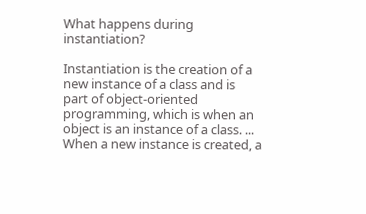What happens during instantiation?

Instantiation is the creation of a new instance of a class and is part of object-oriented programming, which is when an object is an instance of a class. ... When a new instance is created, a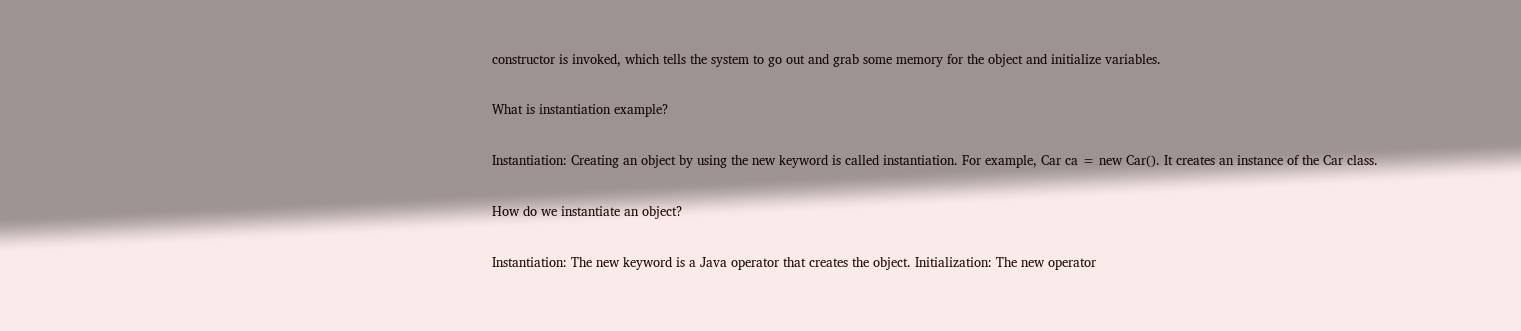constructor is invoked, which tells the system to go out and grab some memory for the object and initialize variables.

What is instantiation example?

Instantiation: Creating an object by using the new keyword is called instantiation. For example, Car ca = new Car(). It creates an instance of the Car class.

How do we instantiate an object?

Instantiation: The new keyword is a Java operator that creates the object. Initialization: The new operator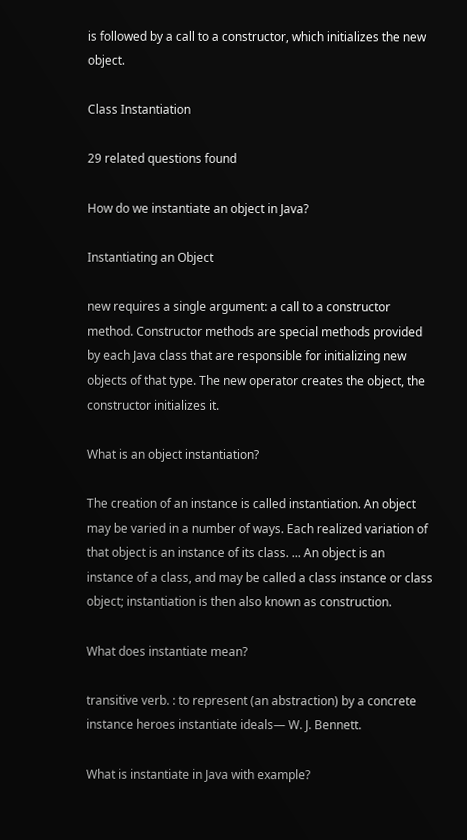is followed by a call to a constructor, which initializes the new object.

Class Instantiation

29 related questions found

How do we instantiate an object in Java?

Instantiating an Object

new requires a single argument: a call to a constructor method. Constructor methods are special methods provided by each Java class that are responsible for initializing new objects of that type. The new operator creates the object, the constructor initializes it.

What is an object instantiation?

The creation of an instance is called instantiation. An object may be varied in a number of ways. Each realized variation of that object is an instance of its class. ... An object is an instance of a class, and may be called a class instance or class object; instantiation is then also known as construction.

What does instantiate mean?

transitive verb. : to represent (an abstraction) by a concrete instance heroes instantiate ideals— W. J. Bennett.

What is instantiate in Java with example?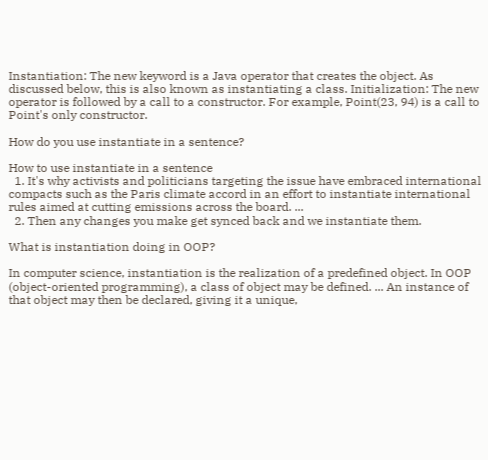Instantiation: The new keyword is a Java operator that creates the object. As discussed below, this is also known as instantiating a class. Initialization: The new operator is followed by a call to a constructor. For example, Point(23, 94) is a call to Point's only constructor.

How do you use instantiate in a sentence?

How to use instantiate in a sentence
  1. It's why activists and politicians targeting the issue have embraced international compacts such as the Paris climate accord in an effort to instantiate international rules aimed at cutting emissions across the board. ...
  2. Then any changes you make get synced back and we instantiate them.

What is instantiation doing in OOP?

In computer science, instantiation is the realization of a predefined object. In OOP (object-oriented programming), a class of object may be defined. ... An instance of that object may then be declared, giving it a unique,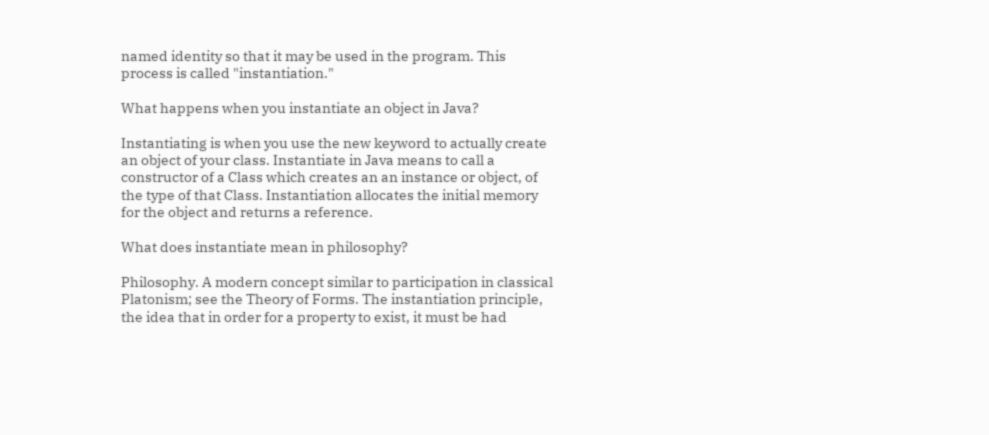named identity so that it may be used in the program. This process is called "instantiation."

What happens when you instantiate an object in Java?

Instantiating is when you use the new keyword to actually create an object of your class. Instantiate in Java means to call a constructor of a Class which creates an an instance or object, of the type of that Class. Instantiation allocates the initial memory for the object and returns a reference.

What does instantiate mean in philosophy?

Philosophy. A modern concept similar to participation in classical Platonism; see the Theory of Forms. The instantiation principle, the idea that in order for a property to exist, it must be had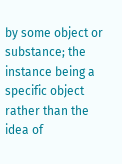by some object or substance; the instance being a specific object rather than the idea of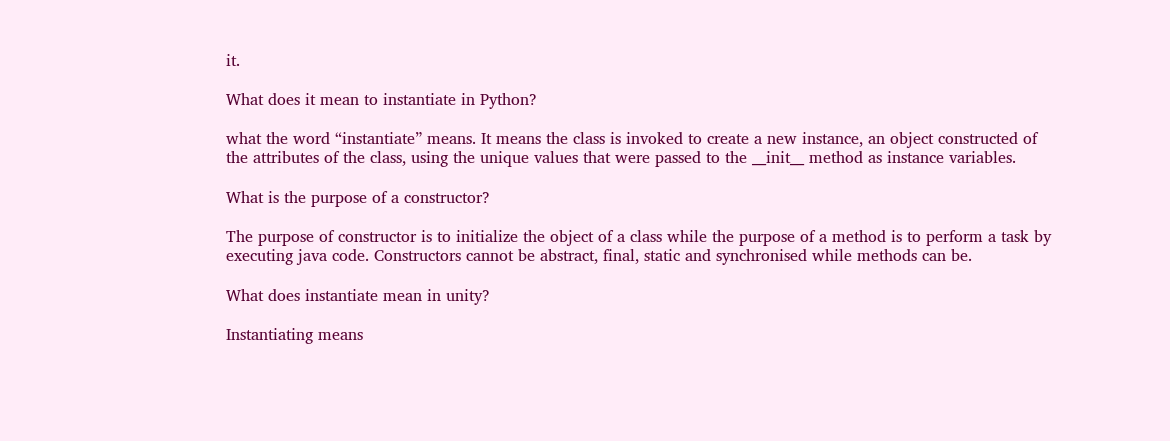it.

What does it mean to instantiate in Python?

what the word “instantiate” means. It means the class is invoked to create a new instance, an object constructed of the attributes of the class, using the unique values that were passed to the __init__ method as instance variables.

What is the purpose of a constructor?

The purpose of constructor is to initialize the object of a class while the purpose of a method is to perform a task by executing java code. Constructors cannot be abstract, final, static and synchronised while methods can be.

What does instantiate mean in unity?

Instantiating means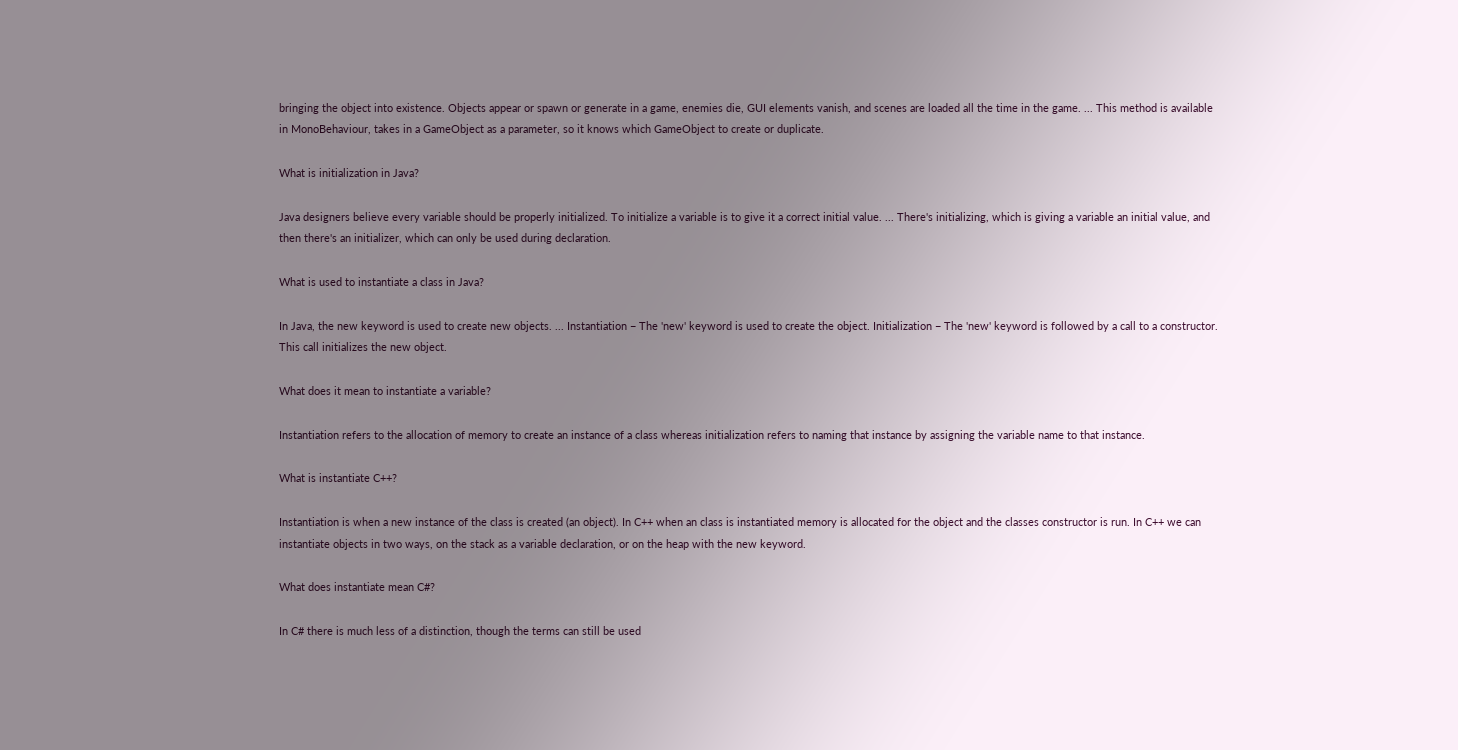bringing the object into existence. Objects appear or spawn or generate in a game, enemies die, GUI elements vanish, and scenes are loaded all the time in the game. ... This method is available in MonoBehaviour, takes in a GameObject as a parameter, so it knows which GameObject to create or duplicate.

What is initialization in Java?

Java designers believe every variable should be properly initialized. To initialize a variable is to give it a correct initial value. ... There's initializing, which is giving a variable an initial value, and then there's an initializer, which can only be used during declaration.

What is used to instantiate a class in Java?

In Java, the new keyword is used to create new objects. ... Instantiation − The 'new' keyword is used to create the object. Initialization − The 'new' keyword is followed by a call to a constructor. This call initializes the new object.

What does it mean to instantiate a variable?

Instantiation refers to the allocation of memory to create an instance of a class whereas initialization refers to naming that instance by assigning the variable name to that instance.

What is instantiate C++?

Instantiation is when a new instance of the class is created (an object). In C++ when an class is instantiated memory is allocated for the object and the classes constructor is run. In C++ we can instantiate objects in two ways, on the stack as a variable declaration, or on the heap with the new keyword.

What does instantiate mean C#?

In C# there is much less of a distinction, though the terms can still be used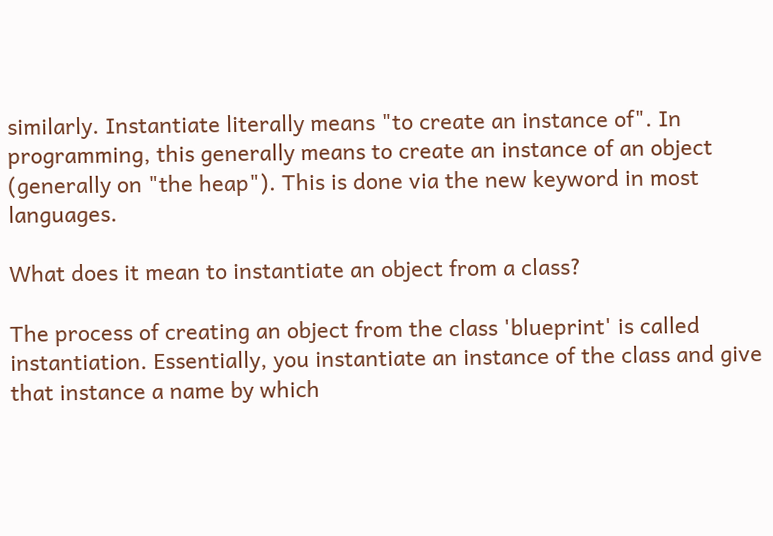similarly. Instantiate literally means "to create an instance of". In programming, this generally means to create an instance of an object (generally on "the heap"). This is done via the new keyword in most languages.

What does it mean to instantiate an object from a class?

The process of creating an object from the class 'blueprint' is called instantiation. Essentially, you instantiate an instance of the class and give that instance a name by which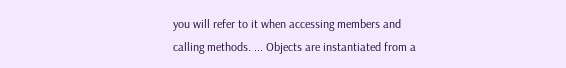you will refer to it when accessing members and calling methods. ... Objects are instantiated from a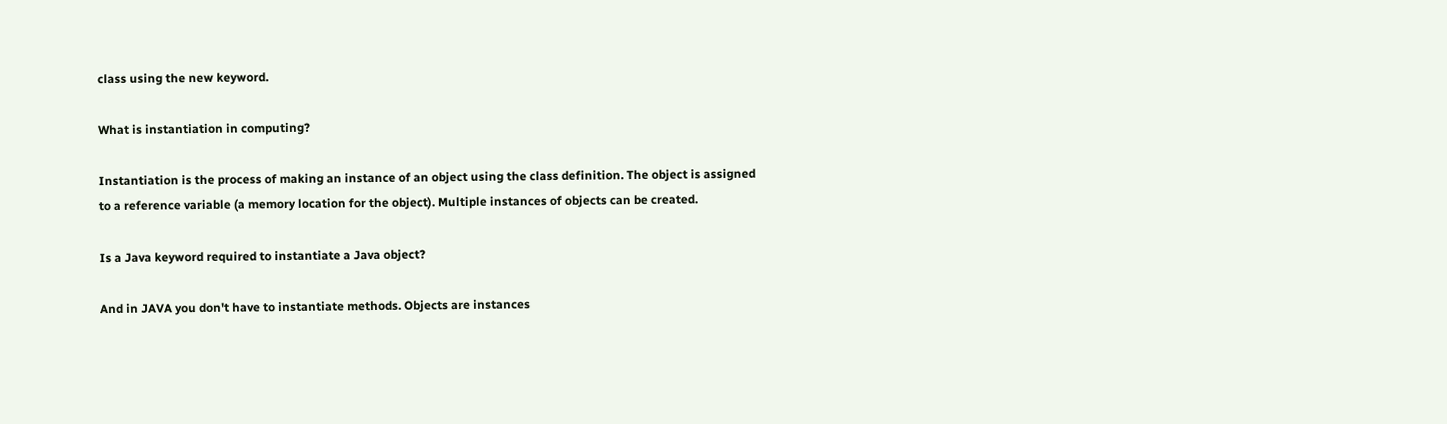class using the new keyword.

What is instantiation in computing?

Instantiation is the process of making an instance of an object using the class definition. The object is assigned to a reference variable (a memory location for the object). Multiple instances of objects can be created.

Is a Java keyword required to instantiate a Java object?

And in JAVA you don't have to instantiate methods. Objects are instances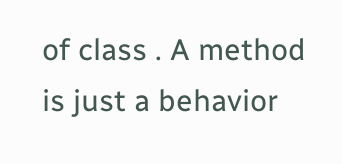of class . A method is just a behavior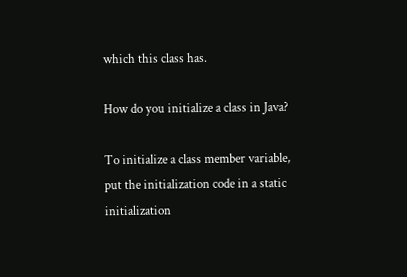which this class has.

How do you initialize a class in Java?

To initialize a class member variable, put the initialization code in a static initialization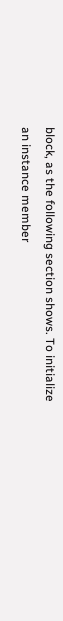block, as the following section shows. To initialize an instance member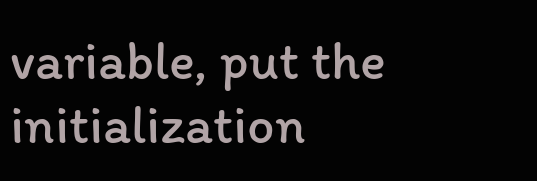variable, put the initialization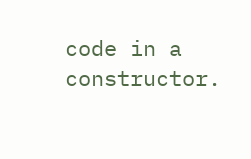code in a constructor.